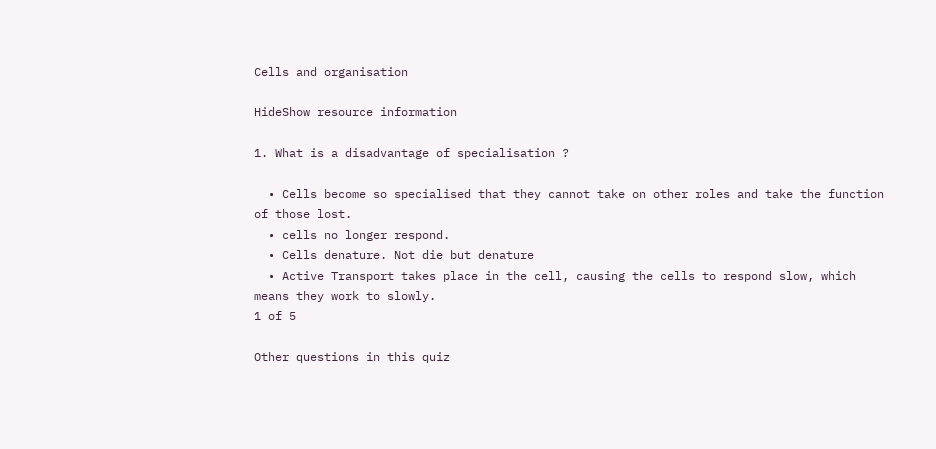Cells and organisation

HideShow resource information

1. What is a disadvantage of specialisation ?

  • Cells become so specialised that they cannot take on other roles and take the function of those lost.
  • cells no longer respond.
  • Cells denature. Not die but denature
  • Active Transport takes place in the cell, causing the cells to respond slow, which means they work to slowly.
1 of 5

Other questions in this quiz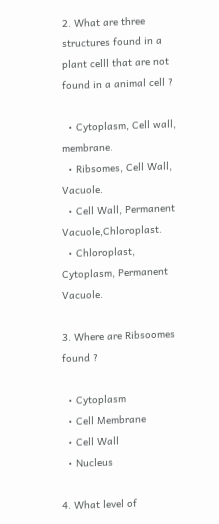2. What are three structures found in a plant celll that are not found in a animal cell ?

  • Cytoplasm, Cell wall, membrane.
  • Ribsomes, Cell Wall, Vacuole.
  • Cell Wall, Permanent Vacuole,Chloroplast.
  • Chloroplast, Cytoplasm, Permanent Vacuole.

3. Where are Ribsoomes found ?

  • Cytoplasm
  • Cell Membrane
  • Cell Wall
  • Nucleus

4. What level of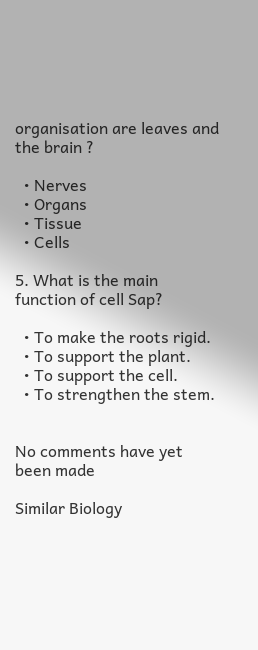organisation are leaves and the brain ?

  • Nerves
  • Organs
  • Tissue
  • Cells

5. What is the main function of cell Sap?

  • To make the roots rigid.
  • To support the plant.
  • To support the cell.
  • To strengthen the stem.


No comments have yet been made

Similar Biology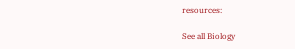resources:

See all Biology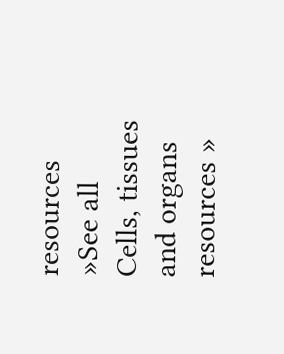resources »See all Cells, tissues and organs resources »